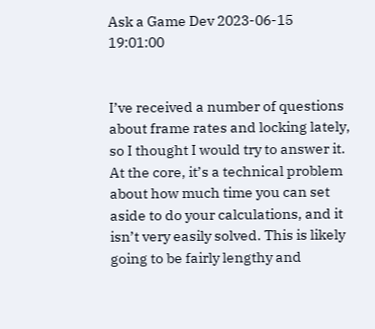Ask a Game Dev 2023-06-15 19:01:00


I’ve received a number of questions about frame rates and locking lately, so I thought I would try to answer it. At the core, it’s a technical problem about how much time you can set aside to do your calculations, and it isn’t very easily solved. This is likely going to be fairly lengthy and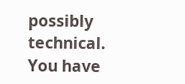possibly technical. You have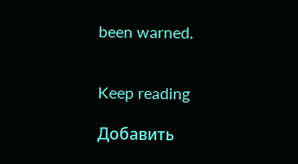been warned.


Keep reading

Добавить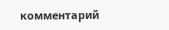комментарий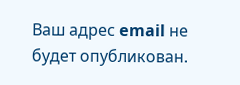Ваш адрес email не будет опубликован.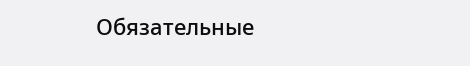Обязательные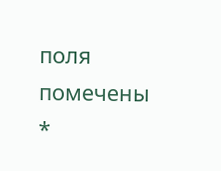поля помечены *